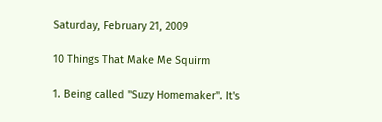Saturday, February 21, 2009

10 Things That Make Me Squirm

1. Being called "Suzy Homemaker". It's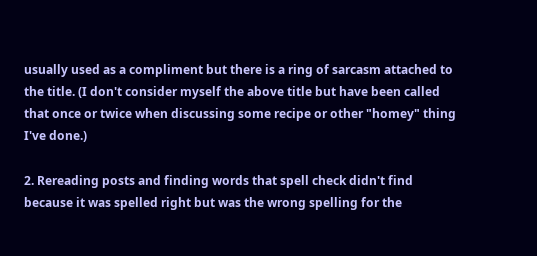usually used as a compliment but there is a ring of sarcasm attached to the title. (I don't consider myself the above title but have been called that once or twice when discussing some recipe or other "homey" thing I've done.)

2. Rereading posts and finding words that spell check didn't find because it was spelled right but was the wrong spelling for the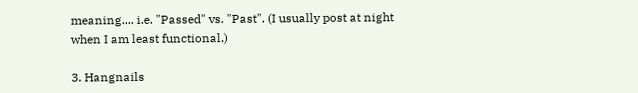meaning.... i.e. "Passed" vs. "Past". (I usually post at night when I am least functional.)

3. Hangnails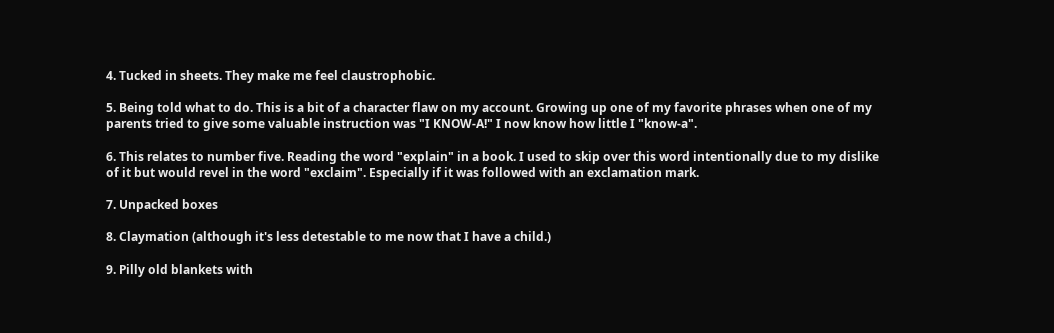4. Tucked in sheets. They make me feel claustrophobic.

5. Being told what to do. This is a bit of a character flaw on my account. Growing up one of my favorite phrases when one of my parents tried to give some valuable instruction was "I KNOW-A!" I now know how little I "know-a".

6. This relates to number five. Reading the word "explain" in a book. I used to skip over this word intentionally due to my dislike of it but would revel in the word "exclaim". Especially if it was followed with an exclamation mark.

7. Unpacked boxes

8. Claymation (although it's less detestable to me now that I have a child.)

9. Pilly old blankets with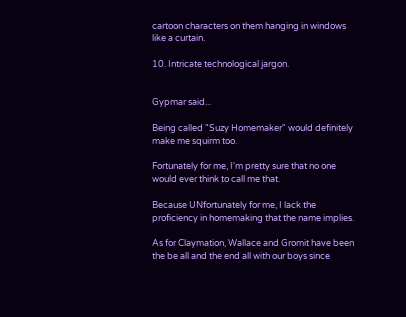cartoon characters on them hanging in windows like a curtain.

10. Intricate technological jargon.


Gypmar said...

Being called "Suzy Homemaker" would definitely make me squirm too.

Fortunately for me, I'm pretty sure that no one would ever think to call me that.

Because UNfortunately for me, I lack the proficiency in homemaking that the name implies.

As for Claymation, Wallace and Gromit have been the be all and the end all with our boys since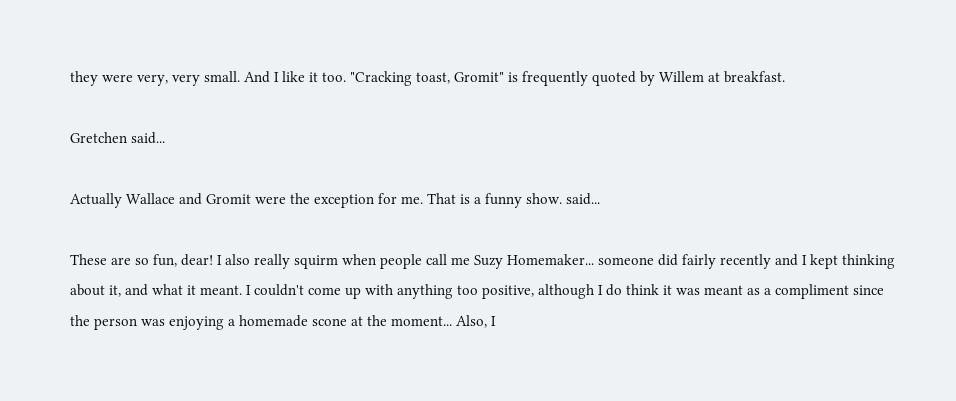they were very, very small. And I like it too. "Cracking toast, Gromit" is frequently quoted by Willem at breakfast.

Gretchen said...

Actually Wallace and Gromit were the exception for me. That is a funny show. said...

These are so fun, dear! I also really squirm when people call me Suzy Homemaker... someone did fairly recently and I kept thinking about it, and what it meant. I couldn't come up with anything too positive, although I do think it was meant as a compliment since the person was enjoying a homemade scone at the moment... Also, I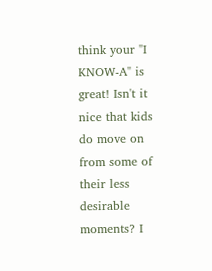think your "I KNOW-A" is great! Isn't it nice that kids do move on from some of their less desirable moments? I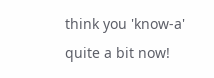think you 'know-a' quite a bit now!